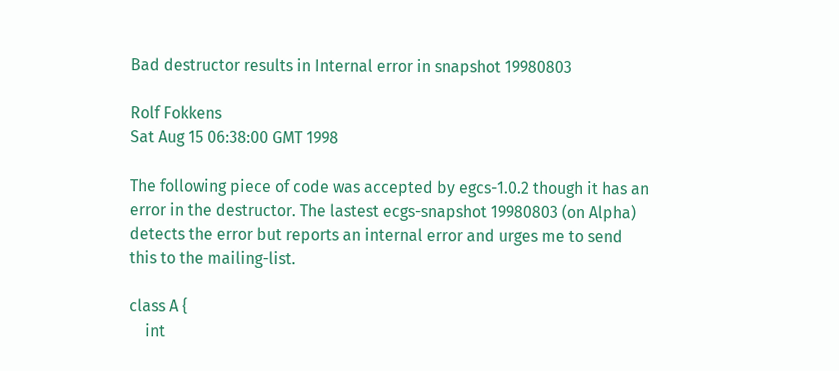Bad destructor results in Internal error in snapshot 19980803

Rolf Fokkens
Sat Aug 15 06:38:00 GMT 1998

The following piece of code was accepted by egcs-1.0.2 though it has an
error in the destructor. The lastest ecgs-snapshot 19980803 (on Alpha)
detects the error but reports an internal error and urges me to send
this to the mailing-list.

class A {
    int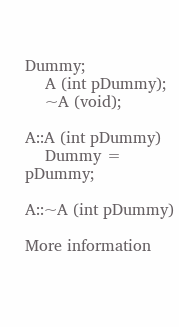Dummy;
    A (int pDummy);
    ~A (void);

A::A (int pDummy)
    Dummy = pDummy;

A::~A (int pDummy)

More information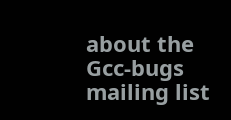about the Gcc-bugs mailing list